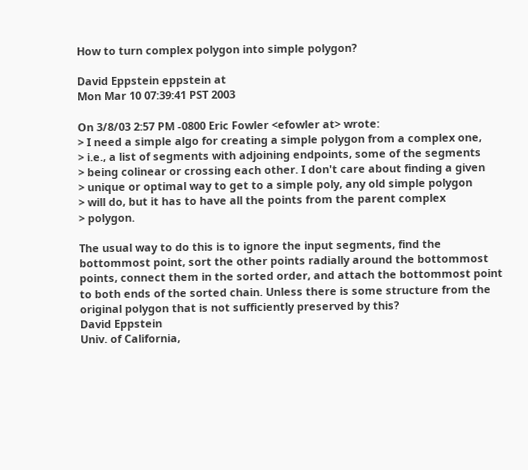How to turn complex polygon into simple polygon?

David Eppstein eppstein at
Mon Mar 10 07:39:41 PST 2003

On 3/8/03 2:57 PM -0800 Eric Fowler <efowler at> wrote:
> I need a simple algo for creating a simple polygon from a complex one,
> i.e., a list of segments with adjoining endpoints, some of the segments
> being colinear or crossing each other. I don't care about finding a given
> unique or optimal way to get to a simple poly, any old simple polygon
> will do, but it has to have all the points from the parent complex
> polygon.

The usual way to do this is to ignore the input segments, find the
bottommost point, sort the other points radially around the bottommost
points, connect them in the sorted order, and attach the bottommost point
to both ends of the sorted chain. Unless there is some structure from the
original polygon that is not sufficiently preserved by this?
David Eppstein
Univ. of California,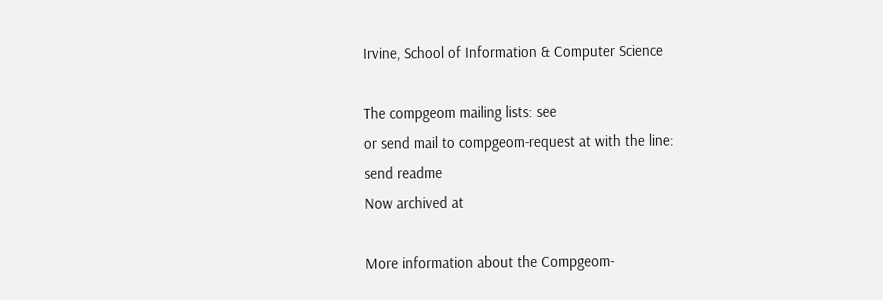Irvine, School of Information & Computer Science

The compgeom mailing lists: see
or send mail to compgeom-request at with the line:
send readme
Now archived at

More information about the Compgeom-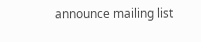announce mailing list